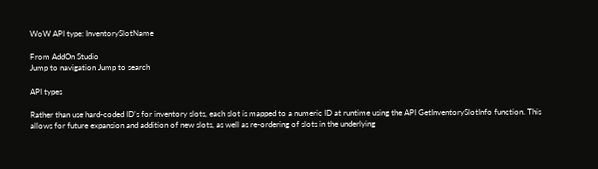WoW API type: InventorySlotName

From AddOn Studio
Jump to navigation Jump to search

API types

Rather than use hard-coded ID's for inventory slots, each slot is mapped to a numeric ID at runtime using the API GetInventorySlotInfo function. This allows for future expansion and addition of new slots, as well as re-ordering of slots in the underlying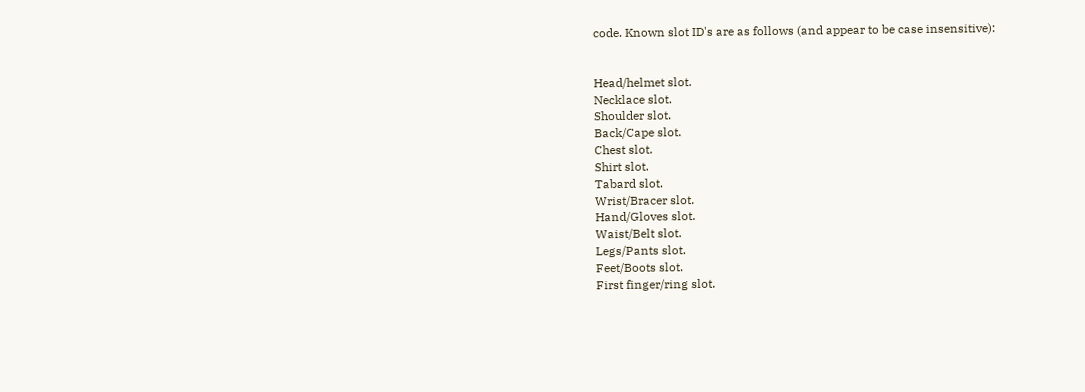code. Known slot ID's are as follows (and appear to be case insensitive):


Head/helmet slot.
Necklace slot.
Shoulder slot.
Back/Cape slot.
Chest slot.
Shirt slot.
Tabard slot.
Wrist/Bracer slot.
Hand/Gloves slot.
Waist/Belt slot.
Legs/Pants slot.
Feet/Boots slot.
First finger/ring slot.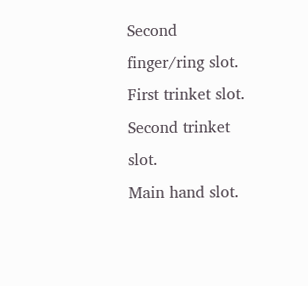Second finger/ring slot.
First trinket slot.
Second trinket slot.
Main hand slot.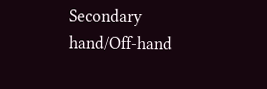Secondary hand/Off-hand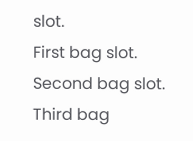slot.
First bag slot.
Second bag slot.
Third bag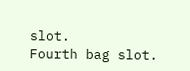slot.
Fourth bag slot.